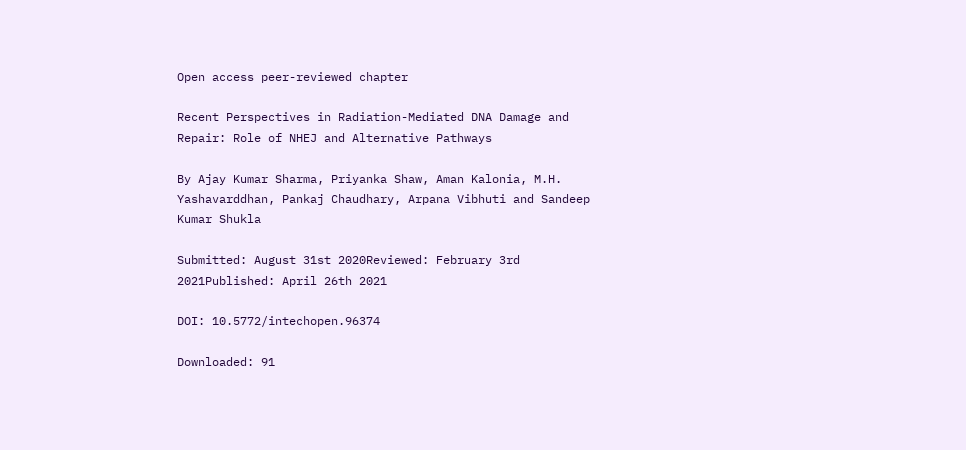Open access peer-reviewed chapter

Recent Perspectives in Radiation-Mediated DNA Damage and Repair: Role of NHEJ and Alternative Pathways

By Ajay Kumar Sharma, Priyanka Shaw, Aman Kalonia, M.H. Yashavarddhan, Pankaj Chaudhary, Arpana Vibhuti and Sandeep Kumar Shukla

Submitted: August 31st 2020Reviewed: February 3rd 2021Published: April 26th 2021

DOI: 10.5772/intechopen.96374

Downloaded: 91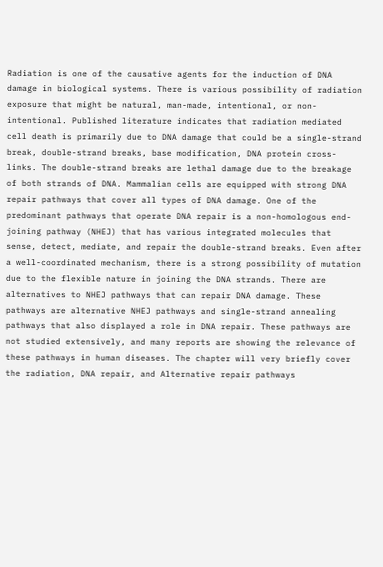Radiation is one of the causative agents for the induction of DNA damage in biological systems. There is various possibility of radiation exposure that might be natural, man-made, intentional, or non-intentional. Published literature indicates that radiation mediated cell death is primarily due to DNA damage that could be a single-strand break, double-strand breaks, base modification, DNA protein cross-links. The double-strand breaks are lethal damage due to the breakage of both strands of DNA. Mammalian cells are equipped with strong DNA repair pathways that cover all types of DNA damage. One of the predominant pathways that operate DNA repair is a non-homologous end-joining pathway (NHEJ) that has various integrated molecules that sense, detect, mediate, and repair the double-strand breaks. Even after a well-coordinated mechanism, there is a strong possibility of mutation due to the flexible nature in joining the DNA strands. There are alternatives to NHEJ pathways that can repair DNA damage. These pathways are alternative NHEJ pathways and single-strand annealing pathways that also displayed a role in DNA repair. These pathways are not studied extensively, and many reports are showing the relevance of these pathways in human diseases. The chapter will very briefly cover the radiation, DNA repair, and Alternative repair pathways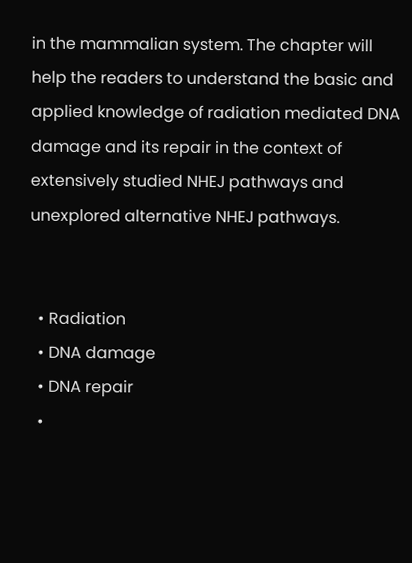in the mammalian system. The chapter will help the readers to understand the basic and applied knowledge of radiation mediated DNA damage and its repair in the context of extensively studied NHEJ pathways and unexplored alternative NHEJ pathways.


  • Radiation
  • DNA damage
  • DNA repair
  •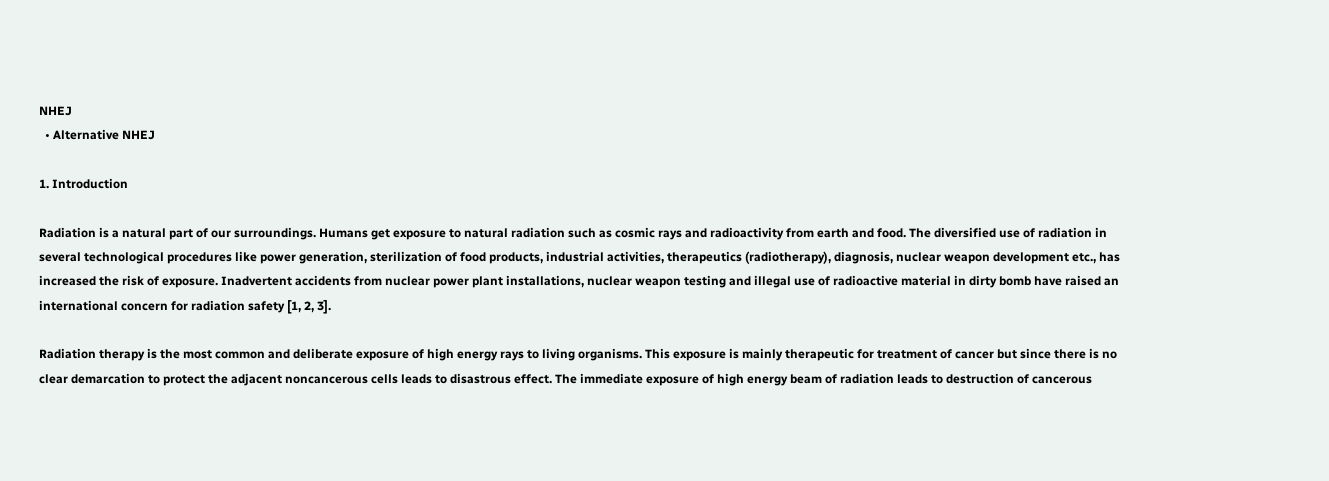NHEJ
  • Alternative NHEJ

1. Introduction

Radiation is a natural part of our surroundings. Humans get exposure to natural radiation such as cosmic rays and radioactivity from earth and food. The diversified use of radiation in several technological procedures like power generation, sterilization of food products, industrial activities, therapeutics (radiotherapy), diagnosis, nuclear weapon development etc., has increased the risk of exposure. Inadvertent accidents from nuclear power plant installations, nuclear weapon testing and illegal use of radioactive material in dirty bomb have raised an international concern for radiation safety [1, 2, 3].

Radiation therapy is the most common and deliberate exposure of high energy rays to living organisms. This exposure is mainly therapeutic for treatment of cancer but since there is no clear demarcation to protect the adjacent noncancerous cells leads to disastrous effect. The immediate exposure of high energy beam of radiation leads to destruction of cancerous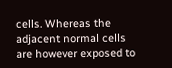cells. Whereas the adjacent normal cells are however exposed to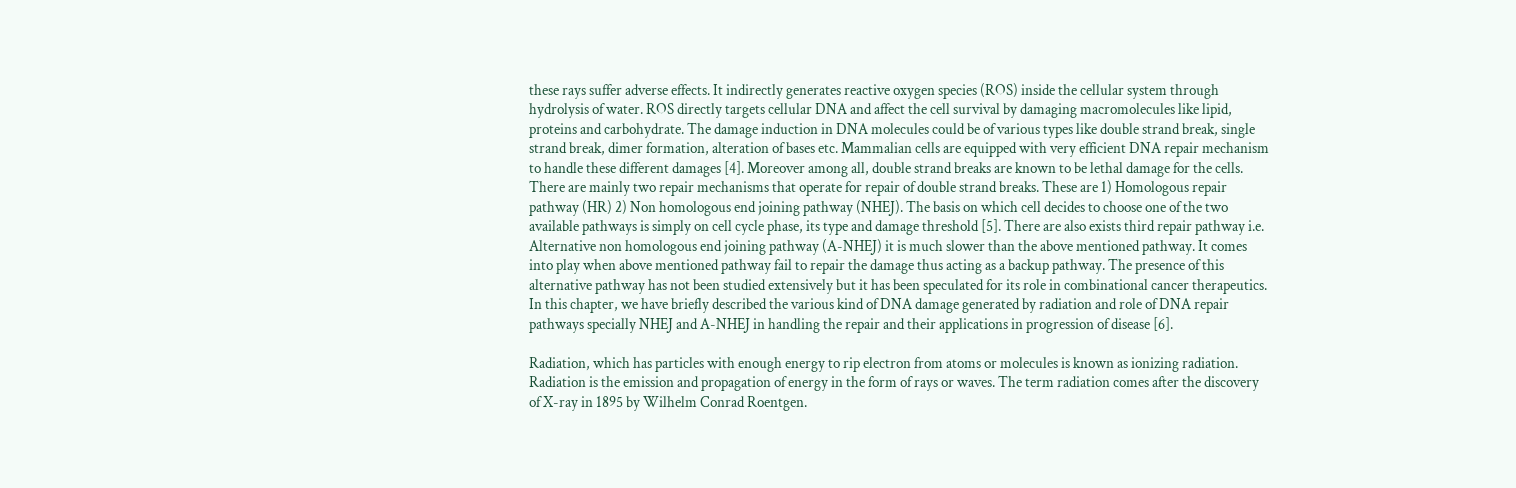these rays suffer adverse effects. It indirectly generates reactive oxygen species (ROS) inside the cellular system through hydrolysis of water. ROS directly targets cellular DNA and affect the cell survival by damaging macromolecules like lipid, proteins and carbohydrate. The damage induction in DNA molecules could be of various types like double strand break, single strand break, dimer formation, alteration of bases etc. Mammalian cells are equipped with very efficient DNA repair mechanism to handle these different damages [4]. Moreover among all, double strand breaks are known to be lethal damage for the cells. There are mainly two repair mechanisms that operate for repair of double strand breaks. These are 1) Homologous repair pathway (HR) 2) Non homologous end joining pathway (NHEJ). The basis on which cell decides to choose one of the two available pathways is simply on cell cycle phase, its type and damage threshold [5]. There are also exists third repair pathway i.e. Alternative non homologous end joining pathway (A-NHEJ) it is much slower than the above mentioned pathway. It comes into play when above mentioned pathway fail to repair the damage thus acting as a backup pathway. The presence of this alternative pathway has not been studied extensively but it has been speculated for its role in combinational cancer therapeutics. In this chapter, we have briefly described the various kind of DNA damage generated by radiation and role of DNA repair pathways specially NHEJ and A-NHEJ in handling the repair and their applications in progression of disease [6].

Radiation, which has particles with enough energy to rip electron from atoms or molecules is known as ionizing radiation. Radiation is the emission and propagation of energy in the form of rays or waves. The term radiation comes after the discovery of X-ray in 1895 by Wilhelm Conrad Roentgen.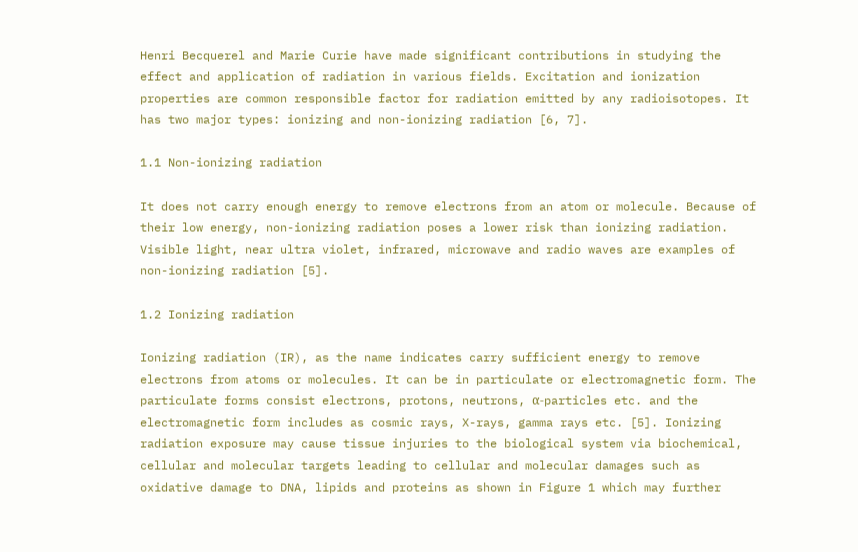Henri Becquerel and Marie Curie have made significant contributions in studying the effect and application of radiation in various fields. Excitation and ionization properties are common responsible factor for radiation emitted by any radioisotopes. It has two major types: ionizing and non-ionizing radiation [6, 7].

1.1 Non-ionizing radiation

It does not carry enough energy to remove electrons from an atom or molecule. Because of their low energy, non-ionizing radiation poses a lower risk than ionizing radiation. Visible light, near ultra violet, infrared, microwave and radio waves are examples of non-ionizing radiation [5].

1.2 Ionizing radiation

Ionizing radiation (IR), as the name indicates carry sufficient energy to remove electrons from atoms or molecules. It can be in particulate or electromagnetic form. The particulate forms consist electrons, protons, neutrons, α-particles etc. and the electromagnetic form includes as cosmic rays, X-rays, gamma rays etc. [5]. Ionizing radiation exposure may cause tissue injuries to the biological system via biochemical, cellular and molecular targets leading to cellular and molecular damages such as oxidative damage to DNA, lipids and proteins as shown in Figure 1 which may further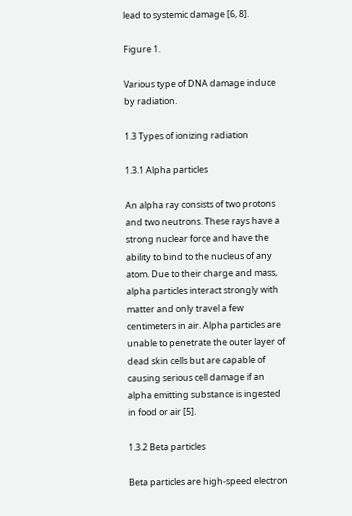lead to systemic damage [6, 8].

Figure 1.

Various type of DNA damage induce by radiation.

1.3 Types of ionizing radiation

1.3.1 Alpha particles

An alpha ray consists of two protons and two neutrons. These rays have a strong nuclear force and have the ability to bind to the nucleus of any atom. Due to their charge and mass, alpha particles interact strongly with matter and only travel a few centimeters in air. Alpha particles are unable to penetrate the outer layer of dead skin cells but are capable of causing serious cell damage if an alpha emitting substance is ingested in food or air [5].

1.3.2 Beta particles

Beta particles are high-speed electron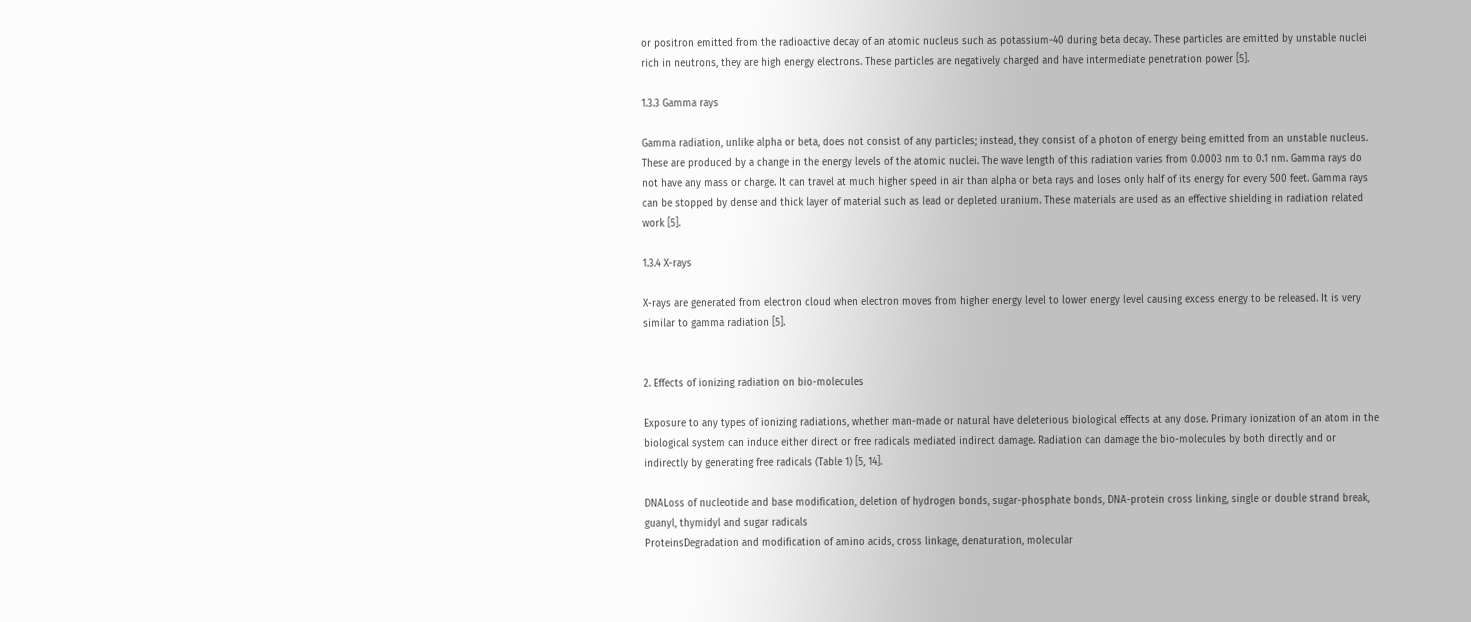or positron emitted from the radioactive decay of an atomic nucleus such as potassium-40 during beta decay. These particles are emitted by unstable nuclei rich in neutrons, they are high energy electrons. These particles are negatively charged and have intermediate penetration power [5].

1.3.3 Gamma rays

Gamma radiation, unlike alpha or beta, does not consist of any particles; instead, they consist of a photon of energy being emitted from an unstable nucleus. These are produced by a change in the energy levels of the atomic nuclei. The wave length of this radiation varies from 0.0003 nm to 0.1 nm. Gamma rays do not have any mass or charge. It can travel at much higher speed in air than alpha or beta rays and loses only half of its energy for every 500 feet. Gamma rays can be stopped by dense and thick layer of material such as lead or depleted uranium. These materials are used as an effective shielding in radiation related work [5].

1.3.4 X-rays

X-rays are generated from electron cloud when electron moves from higher energy level to lower energy level causing excess energy to be released. It is very similar to gamma radiation [5].


2. Effects of ionizing radiation on bio-molecules

Exposure to any types of ionizing radiations, whether man-made or natural have deleterious biological effects at any dose. Primary ionization of an atom in the biological system can induce either direct or free radicals mediated indirect damage. Radiation can damage the bio-molecules by both directly and or indirectly by generating free radicals (Table 1) [5, 14].

DNALoss of nucleotide and base modification, deletion of hydrogen bonds, sugar-phosphate bonds, DNA-protein cross linking, single or double strand break, guanyl, thymidyl and sugar radicals
ProteinsDegradation and modification of amino acids, cross linkage, denaturation, molecular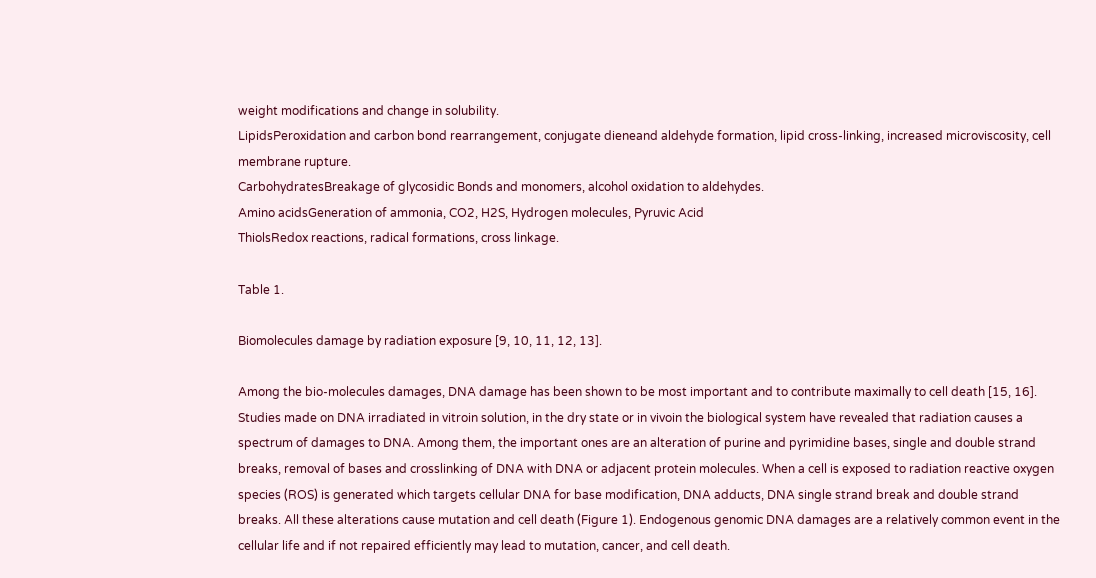weight modifications and change in solubility.
LipidsPeroxidation and carbon bond rearrangement, conjugate dieneand aldehyde formation, lipid cross-linking, increased microviscosity, cell membrane rupture.
CarbohydratesBreakage of glycosidic Bonds and monomers, alcohol oxidation to aldehydes.
Amino acidsGeneration of ammonia, CO2, H2S, Hydrogen molecules, Pyruvic Acid
ThiolsRedox reactions, radical formations, cross linkage.

Table 1.

Biomolecules damage by radiation exposure [9, 10, 11, 12, 13].

Among the bio-molecules damages, DNA damage has been shown to be most important and to contribute maximally to cell death [15, 16]. Studies made on DNA irradiated in vitroin solution, in the dry state or in vivoin the biological system have revealed that radiation causes a spectrum of damages to DNA. Among them, the important ones are an alteration of purine and pyrimidine bases, single and double strand breaks, removal of bases and crosslinking of DNA with DNA or adjacent protein molecules. When a cell is exposed to radiation reactive oxygen species (ROS) is generated which targets cellular DNA for base modification, DNA adducts, DNA single strand break and double strand breaks. All these alterations cause mutation and cell death (Figure 1). Endogenous genomic DNA damages are a relatively common event in the cellular life and if not repaired efficiently may lead to mutation, cancer, and cell death.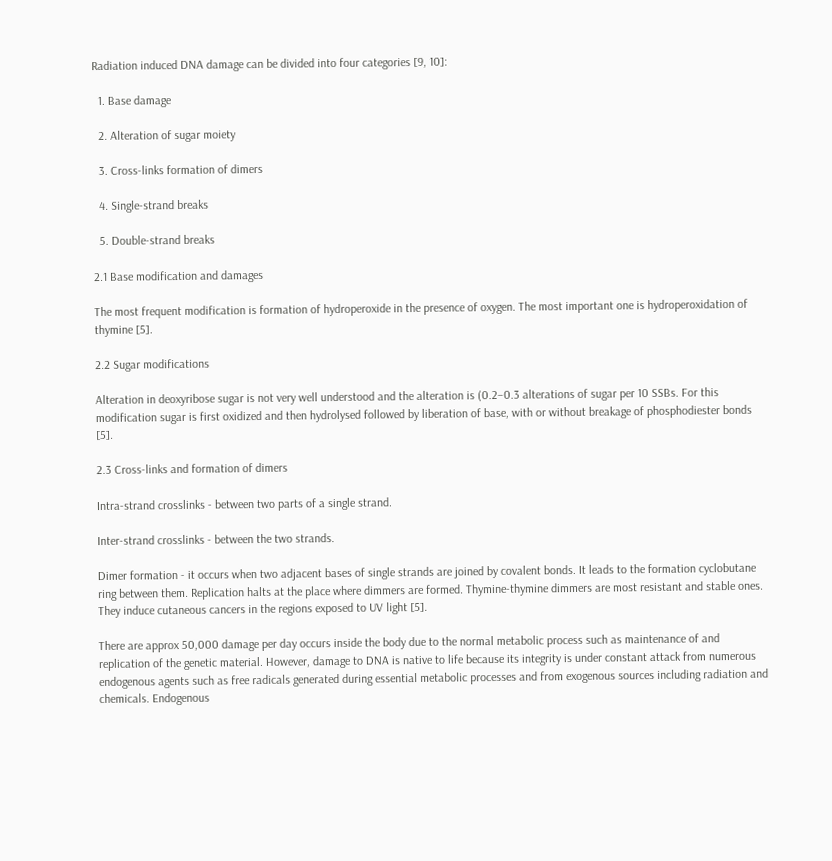Radiation induced DNA damage can be divided into four categories [9, 10]:

  1. Base damage

  2. Alteration of sugar moiety

  3. Cross-links formation of dimers

  4. Single-strand breaks

  5. Double-strand breaks

2.1 Base modification and damages

The most frequent modification is formation of hydroperoxide in the presence of oxygen. The most important one is hydroperoxidation of thymine [5].

2.2 Sugar modifications

Alteration in deoxyribose sugar is not very well understood and the alteration is (0.2–0.3 alterations of sugar per 10 SSBs. For this modification sugar is first oxidized and then hydrolysed followed by liberation of base, with or without breakage of phosphodiester bonds [5].

2.3 Cross-links and formation of dimers

Intra-strand crosslinks - between two parts of a single strand.

Inter-strand crosslinks - between the two strands.

Dimer formation - it occurs when two adjacent bases of single strands are joined by covalent bonds. It leads to the formation cyclobutane ring between them. Replication halts at the place where dimmers are formed. Thymine-thymine dimmers are most resistant and stable ones. They induce cutaneous cancers in the regions exposed to UV light [5].

There are approx 50,000 damage per day occurs inside the body due to the normal metabolic process such as maintenance of and replication of the genetic material. However, damage to DNA is native to life because its integrity is under constant attack from numerous endogenous agents such as free radicals generated during essential metabolic processes and from exogenous sources including radiation and chemicals. Endogenous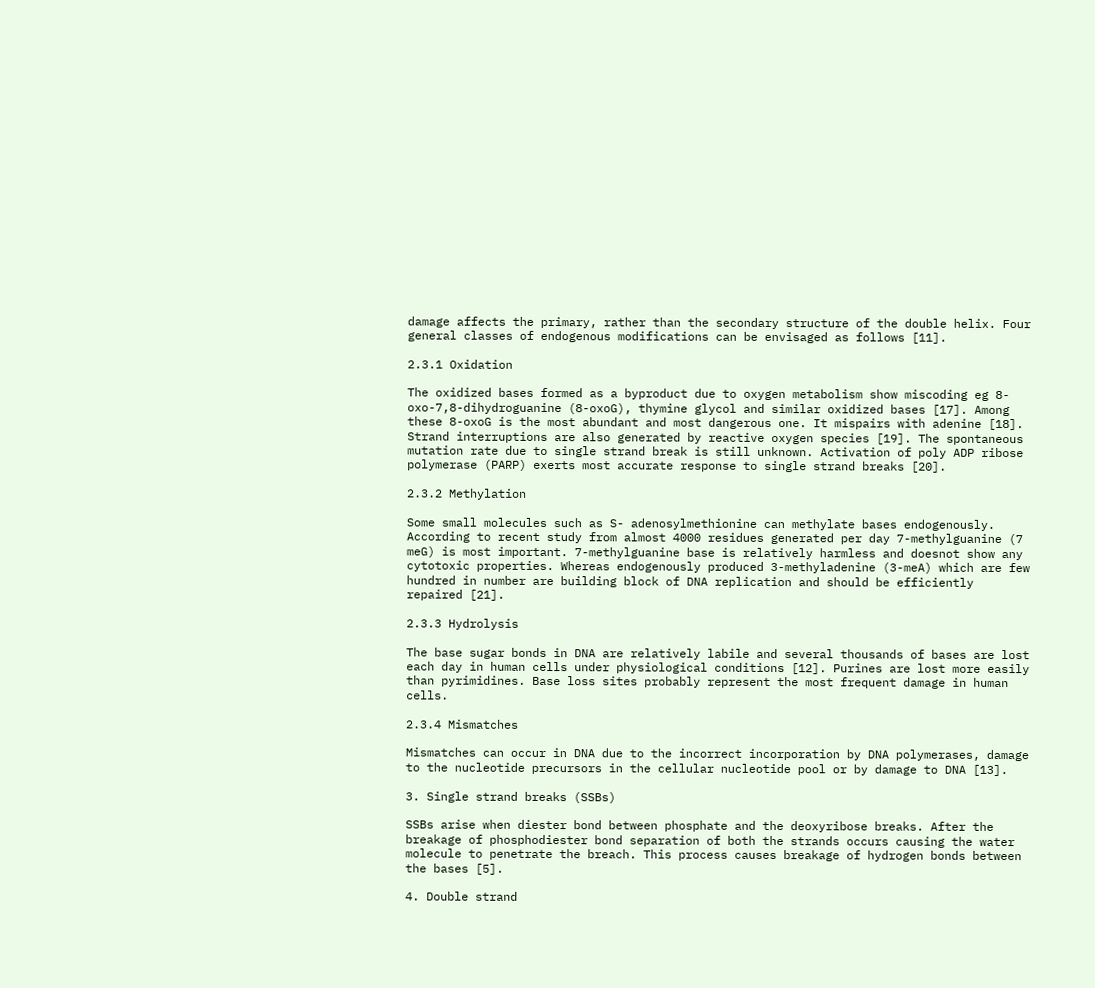damage affects the primary, rather than the secondary structure of the double helix. Four general classes of endogenous modifications can be envisaged as follows [11].

2.3.1 Oxidation

The oxidized bases formed as a byproduct due to oxygen metabolism show miscoding eg 8-oxo-7,8-dihydroguanine (8-oxoG), thymine glycol and similar oxidized bases [17]. Among these 8-oxoG is the most abundant and most dangerous one. It mispairs with adenine [18]. Strand interruptions are also generated by reactive oxygen species [19]. The spontaneous mutation rate due to single strand break is still unknown. Activation of poly ADP ribose polymerase (PARP) exerts most accurate response to single strand breaks [20].

2.3.2 Methylation

Some small molecules such as S- adenosylmethionine can methylate bases endogenously. According to recent study from almost 4000 residues generated per day 7-methylguanine (7 meG) is most important. 7-methylguanine base is relatively harmless and doesnot show any cytotoxic properties. Whereas endogenously produced 3-methyladenine (3-meA) which are few hundred in number are building block of DNA replication and should be efficiently repaired [21].

2.3.3 Hydrolysis

The base sugar bonds in DNA are relatively labile and several thousands of bases are lost each day in human cells under physiological conditions [12]. Purines are lost more easily than pyrimidines. Base loss sites probably represent the most frequent damage in human cells.

2.3.4 Mismatches

Mismatches can occur in DNA due to the incorrect incorporation by DNA polymerases, damage to the nucleotide precursors in the cellular nucleotide pool or by damage to DNA [13].

3. Single strand breaks (SSBs)

SSBs arise when diester bond between phosphate and the deoxyribose breaks. After the breakage of phosphodiester bond separation of both the strands occurs causing the water molecule to penetrate the breach. This process causes breakage of hydrogen bonds between the bases [5].

4. Double strand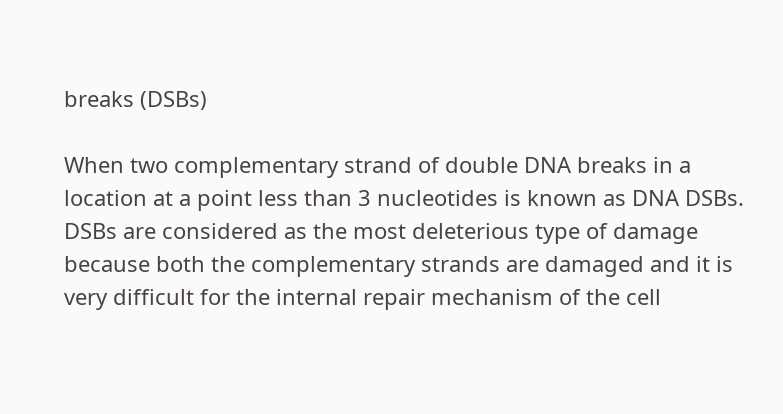breaks (DSBs)

When two complementary strand of double DNA breaks in a location at a point less than 3 nucleotides is known as DNA DSBs. DSBs are considered as the most deleterious type of damage because both the complementary strands are damaged and it is very difficult for the internal repair mechanism of the cell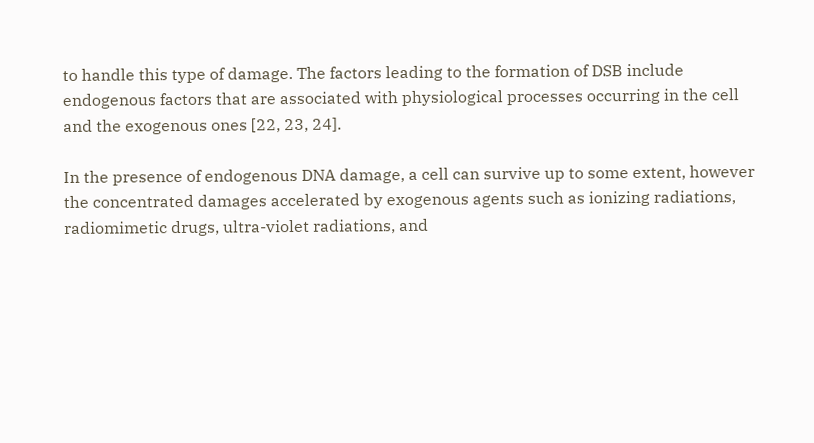to handle this type of damage. The factors leading to the formation of DSB include endogenous factors that are associated with physiological processes occurring in the cell and the exogenous ones [22, 23, 24].

In the presence of endogenous DNA damage, a cell can survive up to some extent, however the concentrated damages accelerated by exogenous agents such as ionizing radiations, radiomimetic drugs, ultra-violet radiations, and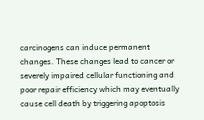carcinogens can induce permanent changes. These changes lead to cancer or severely impaired cellular functioning and poor repair efficiency which may eventually cause cell death by triggering apoptosis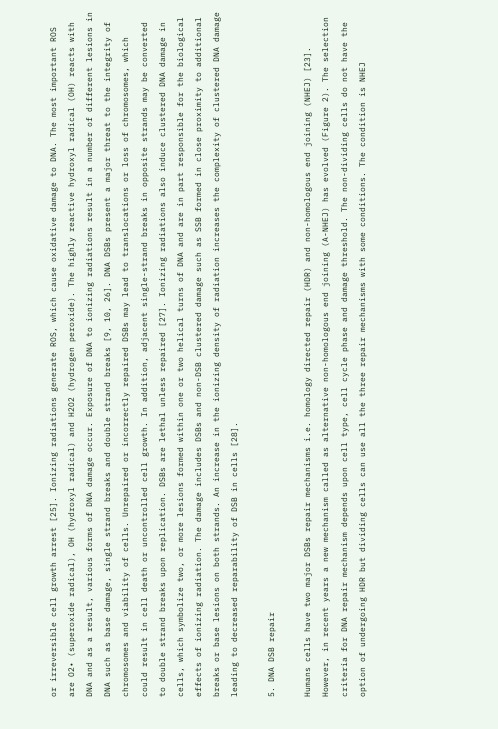or irreversible cell growth arrest [25]. Ionizing radiations generate ROS, which cause oxidative damage to DNA. The most important ROS are O2• (superoxide radical), OH (hydroxyl radical) and H2O2 (hydrogen peroxide). The highly reactive hydroxyl radical (OH) reacts with DNA and as a result, various forms of DNA damage occur. Exposure of DNA to ionizing radiations result in a number of different lesions in DNA such as base damage, single strand breaks and double strand breaks [9, 10, 26]. DNA DSBs present a major threat to the integrity of chromosomes and viability of cells. Unrepaired or incorrectly repaired DSBs may lead to translocations or loss of chromosomes, which could result in cell death or uncontrolled cell growth. In addition, adjacent single-strand breaks in opposite strands may be converted to double strand breaks upon replication. DSBs are lethal unless repaired [27]. Ionizing radiations also induce clustered DNA damage in cells, which symbolize two, or more lesions formed within one or two helical turns of DNA and are in part responsible for the biological effects of ionizing radiation. The damage includes DSBs and non-DSB clustered damage such as SSB formed in close proximity to additional breaks or base lesions on both strands. An increase in the ionizing density of radiation increases the complexity of clustered DNA damage leading to decreased reparability of DSB in cells [28].

5. DNA DSB repair

Humans cells have two major DSBs repair mechanisms i.e. homology directed repair (HDR) and non-homologous end joining (NHEJ) [23]. However, in recent years a new mechanism called as alternative non-homologous end joining (A-NHEJ) has evolved (Figure 2). The selection criteria for DNA repair mechanism depends upon cell type, cell cycle phase and damage threshold. The non-dividing cells do not have the option of undergoing HDR but dividing cells can use all the three repair mechanisms with some conditions. The condition is NHEJ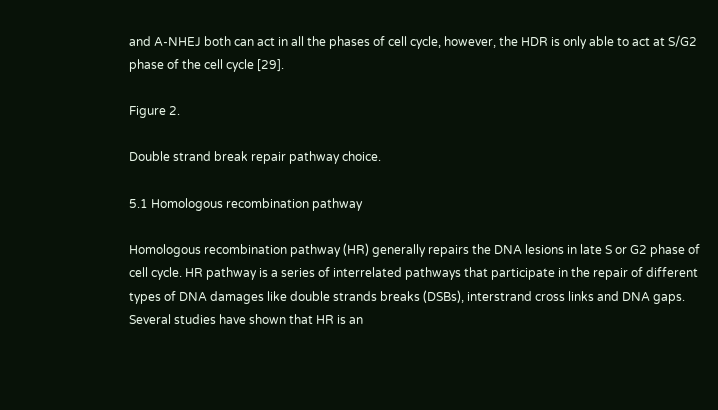and A-NHEJ both can act in all the phases of cell cycle, however, the HDR is only able to act at S/G2 phase of the cell cycle [29].

Figure 2.

Double strand break repair pathway choice.

5.1 Homologous recombination pathway

Homologous recombination pathway (HR) generally repairs the DNA lesions in late S or G2 phase of cell cycle. HR pathway is a series of interrelated pathways that participate in the repair of different types of DNA damages like double strands breaks (DSBs), interstrand cross links and DNA gaps. Several studies have shown that HR is an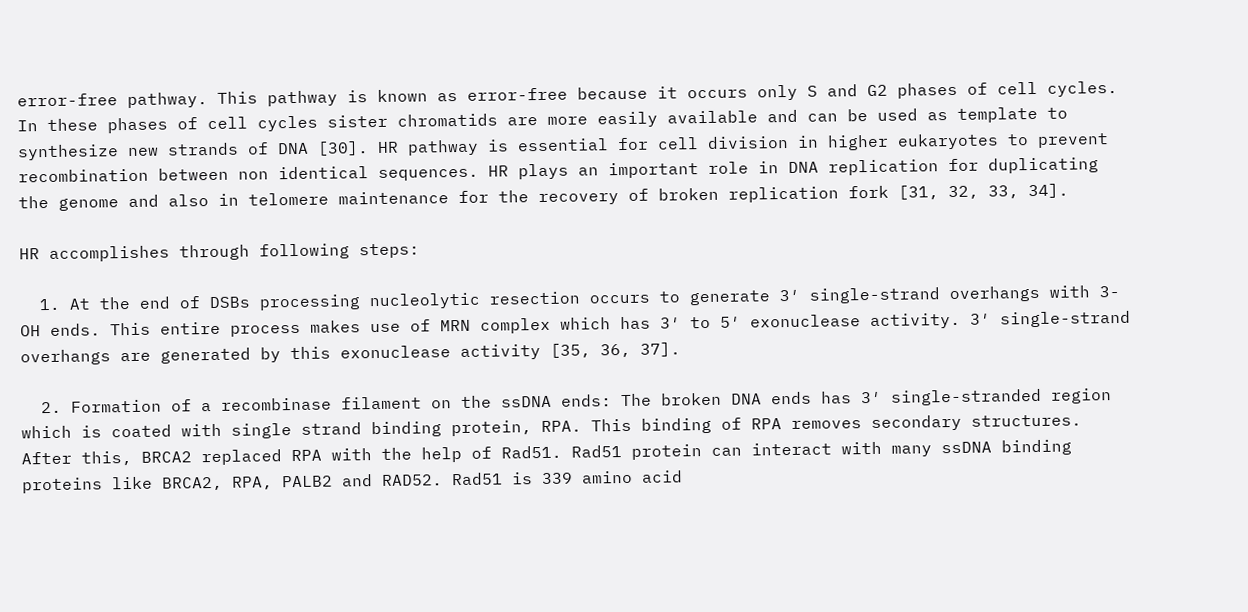error-free pathway. This pathway is known as error-free because it occurs only S and G2 phases of cell cycles. In these phases of cell cycles sister chromatids are more easily available and can be used as template to synthesize new strands of DNA [30]. HR pathway is essential for cell division in higher eukaryotes to prevent recombination between non identical sequences. HR plays an important role in DNA replication for duplicating the genome and also in telomere maintenance for the recovery of broken replication fork [31, 32, 33, 34].

HR accomplishes through following steps:

  1. At the end of DSBs processing nucleolytic resection occurs to generate 3′ single-strand overhangs with 3-OH ends. This entire process makes use of MRN complex which has 3′ to 5′ exonuclease activity. 3′ single-strand overhangs are generated by this exonuclease activity [35, 36, 37].

  2. Formation of a recombinase filament on the ssDNA ends: The broken DNA ends has 3′ single-stranded region which is coated with single strand binding protein, RPA. This binding of RPA removes secondary structures. After this, BRCA2 replaced RPA with the help of Rad51. Rad51 protein can interact with many ssDNA binding proteins like BRCA2, RPA, PALB2 and RAD52. Rad51 is 339 amino acid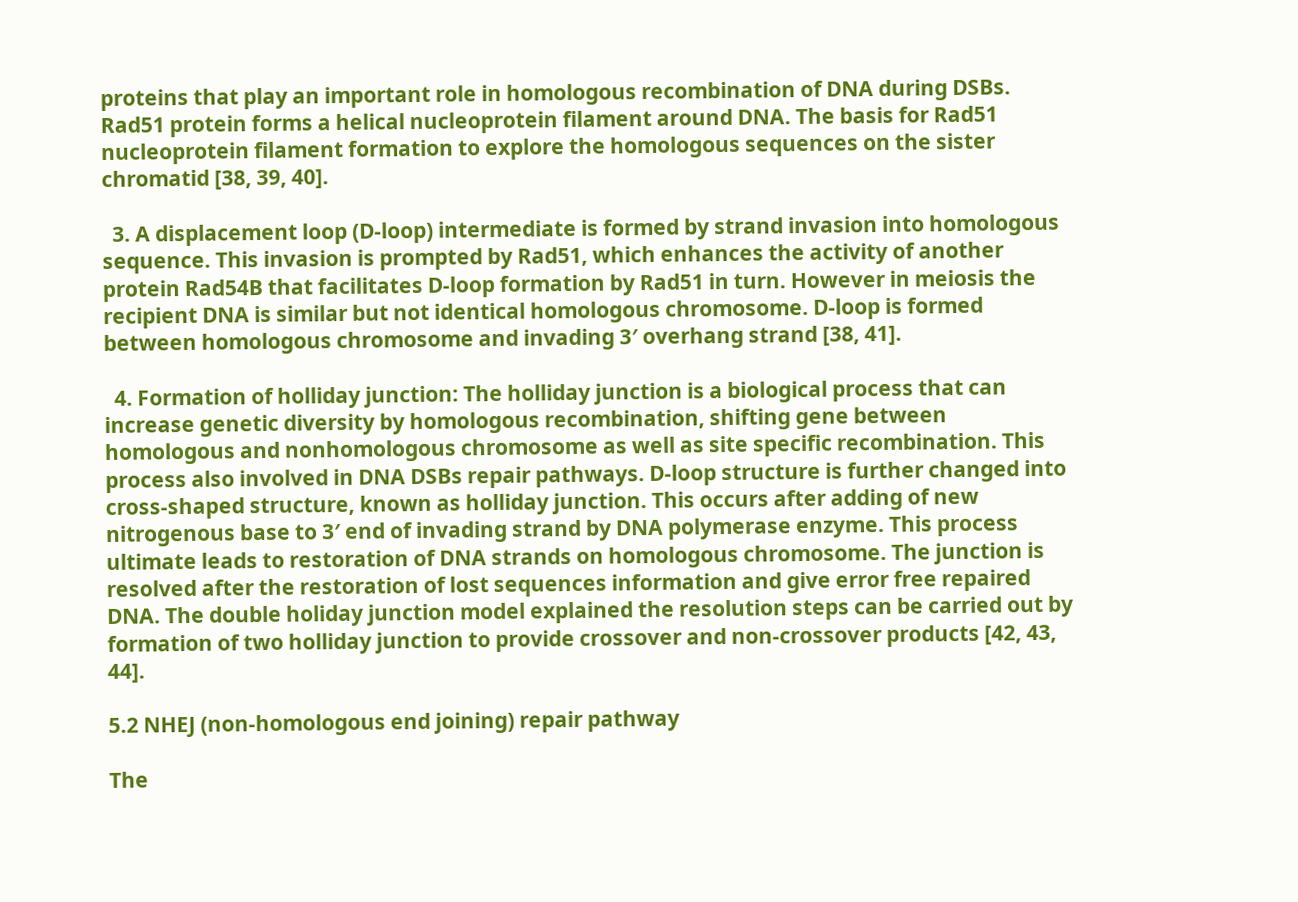proteins that play an important role in homologous recombination of DNA during DSBs. Rad51 protein forms a helical nucleoprotein filament around DNA. The basis for Rad51 nucleoprotein filament formation to explore the homologous sequences on the sister chromatid [38, 39, 40].

  3. A displacement loop (D-loop) intermediate is formed by strand invasion into homologous sequence. This invasion is prompted by Rad51, which enhances the activity of another protein Rad54B that facilitates D-loop formation by Rad51 in turn. However in meiosis the recipient DNA is similar but not identical homologous chromosome. D-loop is formed between homologous chromosome and invading 3′ overhang strand [38, 41].

  4. Formation of holliday junction: The holliday junction is a biological process that can increase genetic diversity by homologous recombination, shifting gene between homologous and nonhomologous chromosome as well as site specific recombination. This process also involved in DNA DSBs repair pathways. D-loop structure is further changed into cross-shaped structure, known as holliday junction. This occurs after adding of new nitrogenous base to 3′ end of invading strand by DNA polymerase enzyme. This process ultimate leads to restoration of DNA strands on homologous chromosome. The junction is resolved after the restoration of lost sequences information and give error free repaired DNA. The double holiday junction model explained the resolution steps can be carried out by formation of two holliday junction to provide crossover and non-crossover products [42, 43, 44].

5.2 NHEJ (non-homologous end joining) repair pathway

The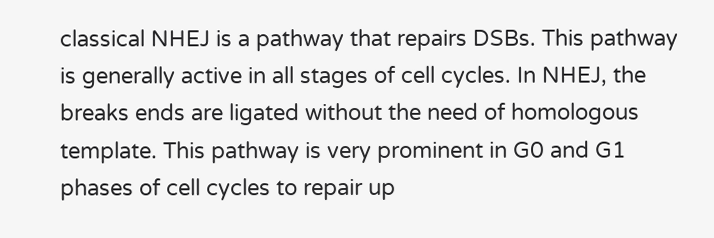classical NHEJ is a pathway that repairs DSBs. This pathway is generally active in all stages of cell cycles. In NHEJ, the breaks ends are ligated without the need of homologous template. This pathway is very prominent in G0 and G1 phases of cell cycles to repair up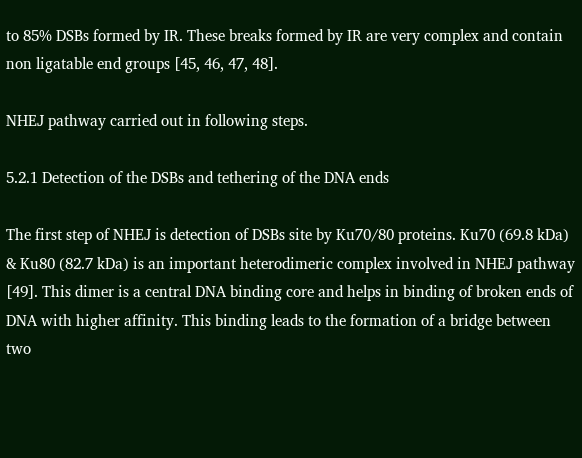to 85% DSBs formed by IR. These breaks formed by IR are very complex and contain non ligatable end groups [45, 46, 47, 48].

NHEJ pathway carried out in following steps.

5.2.1 Detection of the DSBs and tethering of the DNA ends

The first step of NHEJ is detection of DSBs site by Ku70/80 proteins. Ku70 (69.8 kDa) & Ku80 (82.7 kDa) is an important heterodimeric complex involved in NHEJ pathway [49]. This dimer is a central DNA binding core and helps in binding of broken ends of DNA with higher affinity. This binding leads to the formation of a bridge between two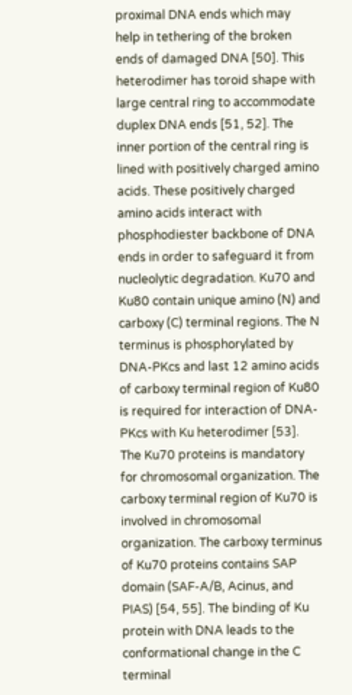proximal DNA ends which may help in tethering of the broken ends of damaged DNA [50]. This heterodimer has toroid shape with large central ring to accommodate duplex DNA ends [51, 52]. The inner portion of the central ring is lined with positively charged amino acids. These positively charged amino acids interact with phosphodiester backbone of DNA ends in order to safeguard it from nucleolytic degradation. Ku70 and Ku80 contain unique amino (N) and carboxy (C) terminal regions. The N terminus is phosphorylated by DNA-PKcs and last 12 amino acids of carboxy terminal region of Ku80 is required for interaction of DNA-PKcs with Ku heterodimer [53]. The Ku70 proteins is mandatory for chromosomal organization. The carboxy terminal region of Ku70 is involved in chromosomal organization. The carboxy terminus of Ku70 proteins contains SAP domain (SAF-A/B, Acinus, and PIAS) [54, 55]. The binding of Ku protein with DNA leads to the conformational change in the C terminal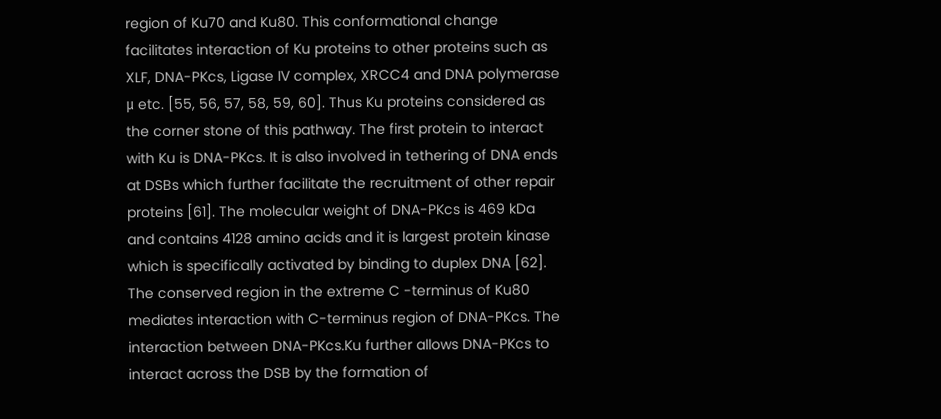region of Ku70 and Ku80. This conformational change facilitates interaction of Ku proteins to other proteins such as XLF, DNA-PKcs, Ligase IV complex, XRCC4 and DNA polymerase μ etc. [55, 56, 57, 58, 59, 60]. Thus Ku proteins considered as the corner stone of this pathway. The first protein to interact with Ku is DNA-PKcs. It is also involved in tethering of DNA ends at DSBs which further facilitate the recruitment of other repair proteins [61]. The molecular weight of DNA-PKcs is 469 kDa and contains 4128 amino acids and it is largest protein kinase which is specifically activated by binding to duplex DNA [62]. The conserved region in the extreme C -terminus of Ku80 mediates interaction with C-terminus region of DNA-PKcs. The interaction between DNA-PKcs.Ku further allows DNA-PKcs to interact across the DSB by the formation of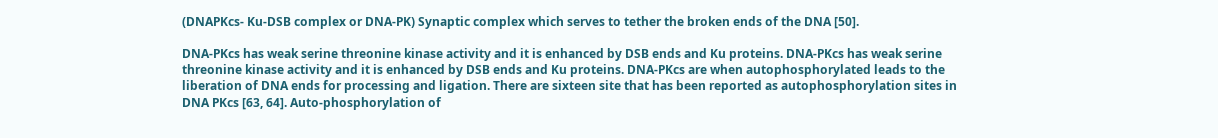(DNAPKcs- Ku-DSB complex or DNA-PK) Synaptic complex which serves to tether the broken ends of the DNA [50].

DNA-PKcs has weak serine threonine kinase activity and it is enhanced by DSB ends and Ku proteins. DNA-PKcs has weak serine threonine kinase activity and it is enhanced by DSB ends and Ku proteins. DNA-PKcs are when autophosphorylated leads to the liberation of DNA ends for processing and ligation. There are sixteen site that has been reported as autophosphorylation sites in DNA PKcs [63, 64]. Auto-phosphorylation of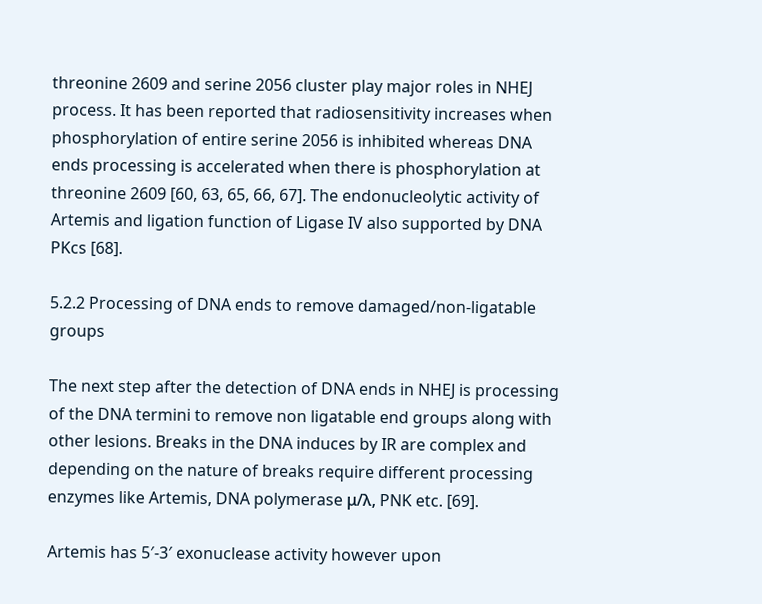threonine 2609 and serine 2056 cluster play major roles in NHEJ process. It has been reported that radiosensitivity increases when phosphorylation of entire serine 2056 is inhibited whereas DNA ends processing is accelerated when there is phosphorylation at threonine 2609 [60, 63, 65, 66, 67]. The endonucleolytic activity of Artemis and ligation function of Ligase IV also supported by DNA PKcs [68].

5.2.2 Processing of DNA ends to remove damaged/non-ligatable groups

The next step after the detection of DNA ends in NHEJ is processing of the DNA termini to remove non ligatable end groups along with other lesions. Breaks in the DNA induces by IR are complex and depending on the nature of breaks require different processing enzymes like Artemis, DNA polymerase μ/λ, PNK etc. [69].

Artemis has 5′-3′ exonuclease activity however upon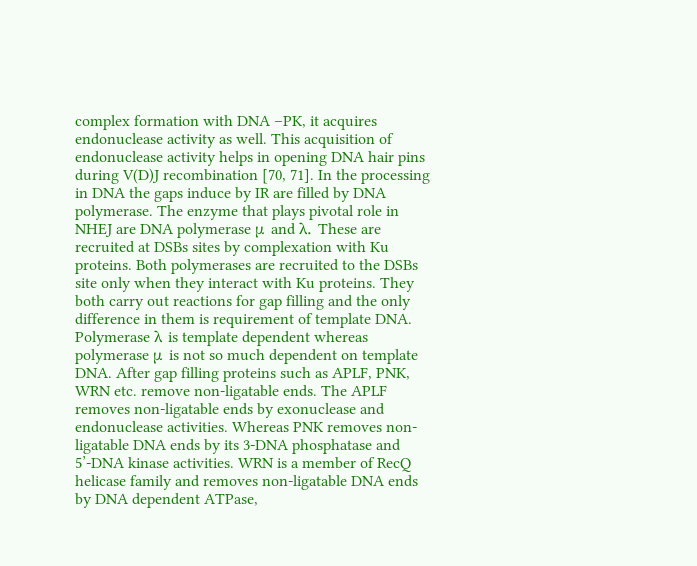complex formation with DNA –PK, it acquires endonuclease activity as well. This acquisition of endonuclease activity helps in opening DNA hair pins during V(D)J recombination [70, 71]. In the processing in DNA the gaps induce by IR are filled by DNA polymerase. The enzyme that plays pivotal role in NHEJ are DNA polymerase μ and λ. These are recruited at DSBs sites by complexation with Ku proteins. Both polymerases are recruited to the DSBs site only when they interact with Ku proteins. They both carry out reactions for gap filling and the only difference in them is requirement of template DNA. Polymerase λ is template dependent whereas polymerase μ is not so much dependent on template DNA. After gap filling proteins such as APLF, PNK, WRN etc. remove non-ligatable ends. The APLF removes non-ligatable ends by exonuclease and endonuclease activities. Whereas PNK removes non-ligatable DNA ends by its 3-DNA phosphatase and 5’-DNA kinase activities. WRN is a member of RecQ helicase family and removes non-ligatable DNA ends by DNA dependent ATPase,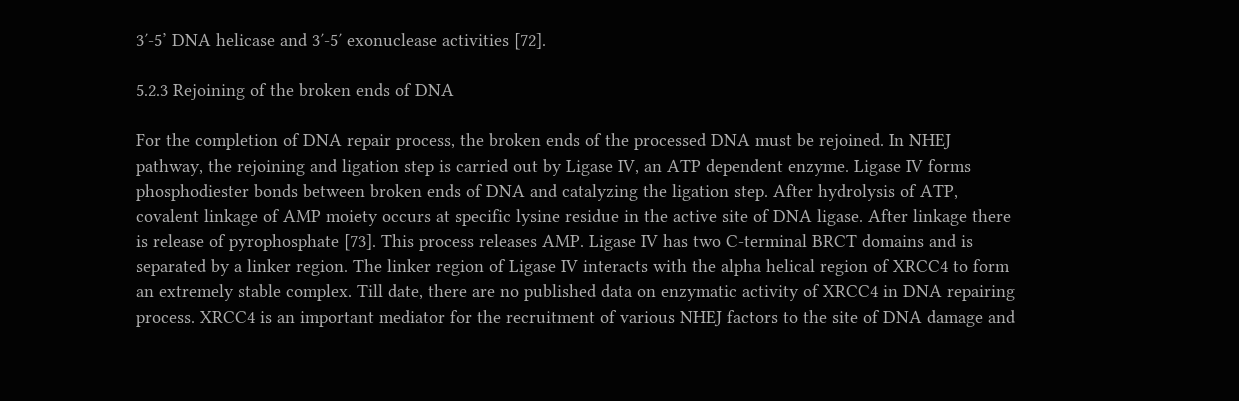3′-5’ DNA helicase and 3′-5′ exonuclease activities [72].

5.2.3 Rejoining of the broken ends of DNA

For the completion of DNA repair process, the broken ends of the processed DNA must be rejoined. In NHEJ pathway, the rejoining and ligation step is carried out by Ligase IV, an ATP dependent enzyme. Ligase IV forms phosphodiester bonds between broken ends of DNA and catalyzing the ligation step. After hydrolysis of ATP, covalent linkage of AMP moiety occurs at specific lysine residue in the active site of DNA ligase. After linkage there is release of pyrophosphate [73]. This process releases AMP. Ligase IV has two C-terminal BRCT domains and is separated by a linker region. The linker region of Ligase IV interacts with the alpha helical region of XRCC4 to form an extremely stable complex. Till date, there are no published data on enzymatic activity of XRCC4 in DNA repairing process. XRCC4 is an important mediator for the recruitment of various NHEJ factors to the site of DNA damage and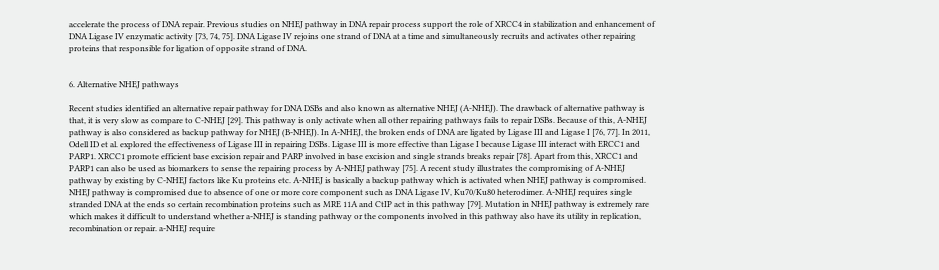accelerate the process of DNA repair. Previous studies on NHEJ pathway in DNA repair process support the role of XRCC4 in stabilization and enhancement of DNA Ligase IV enzymatic activity [73, 74, 75]. DNA Ligase IV rejoins one strand of DNA at a time and simultaneously recruits and activates other repairing proteins that responsible for ligation of opposite strand of DNA.


6. Alternative NHEJ pathways

Recent studies identified an alternative repair pathway for DNA DSBs and also known as alternative NHEJ (A-NHEJ). The drawback of alternative pathway is that, it is very slow as compare to C-NHEJ [29]. This pathway is only activate when all other repairing pathways fails to repair DSBs. Because of this, A-NHEJ pathway is also considered as backup pathway for NHEJ (B-NHEJ). In A-NHEJ, the broken ends of DNA are ligated by Ligase III and Ligase I [76, 77]. In 2011, Odell ID et al. explored the effectiveness of Ligase III in repairing DSBs. Ligase III is more effective than Ligase I because Ligase III interact with ERCC1 and PARP1. XRCC1 promote efficient base excision repair and PARP involved in base excision and single strands breaks repair [78]. Apart from this, XRCC1 and PARP1 can also be used as biomarkers to sense the repairing process by A-NHEJ pathway [75]. A recent study illustrates the compromising of A-NHEJ pathway by existing by C-NHEJ factors like Ku proteins etc. A-NHEJ is basically a backup pathway which is activated when NHEJ pathway is compromised. NHEJ pathway is compromised due to absence of one or more core component such as DNA Ligase IV, Ku70/Ku80 heterodimer. A-NHEJ requires single stranded DNA at the ends so certain recombination proteins such as MRE 11A and CtIP act in this pathway [79]. Mutation in NHEJ pathway is extremely rare which makes it difficult to understand whether a-NHEJ is standing pathway or the components involved in this pathway also have its utility in replication, recombination or repair. a-NHEJ require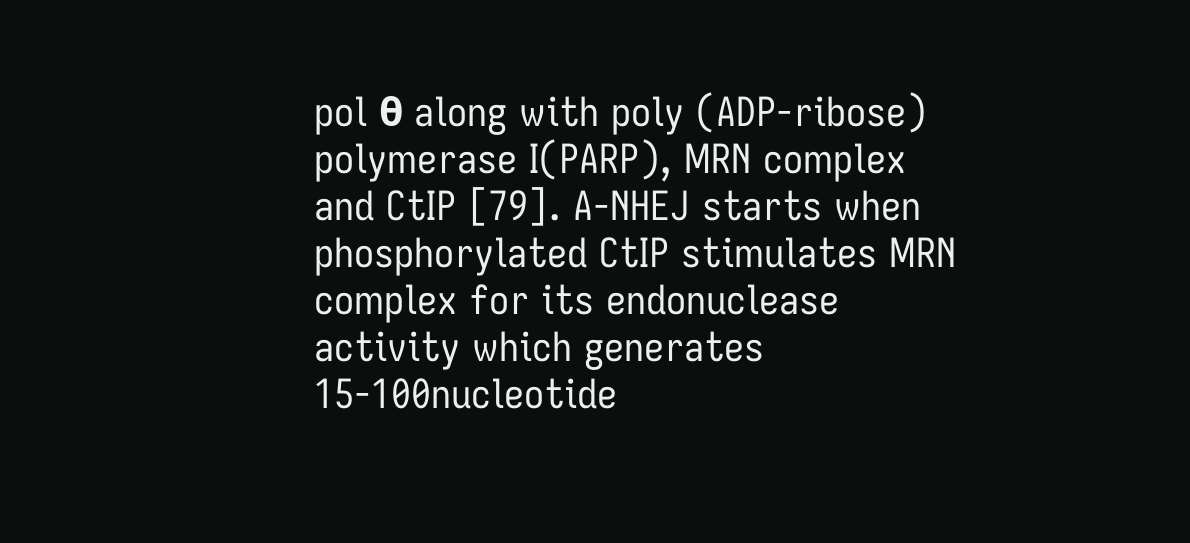pol θ along with poly (ADP-ribose) polymerase I(PARP), MRN complex and CtIP [79]. A-NHEJ starts when phosphorylated CtIP stimulates MRN complex for its endonuclease activity which generates 15-100nucleotide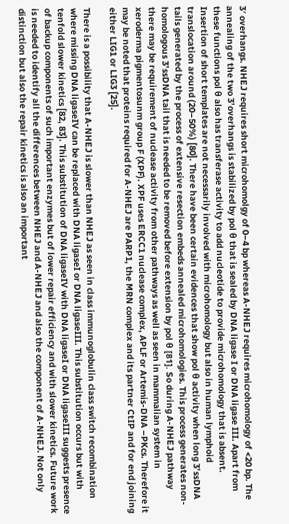3′ overhangs. NHEJ requires short microhomolgy of 0–4 bp whereas A-NHEJ requires microhomology of <20 bp. The annealing of the two 3’overhangs is stabilized by pol θ that is sealed by DNA ligase I or DNA ligase III. Apart from these functions pol θ also has transferase activity to add nucleotide to provide microhomology that is absent. Insertion of short templates are not necessarily involved with microhomology but also in human lymphoid translocation around (20–50%) [80]. There have been certain evidences that show pol θ activity when long 3’ssDNA tails generated by the process of extensive resection embeds annealed microhomologies. This process generates non-homologous 3’ssDNA tail that is needed to be removed before extension by pol θ [81]. So during A-NHEJ pathway there may be requirement of nuclease activity from other pathways as well as seen in mammalian system in xeroderma pigmentosunm group F (XPF). XPF uses ERCC1 nuclease complex, APLF or Artemis-DNA –PKcs. Therefore it may be noted that proteins required for A-NHEJ are PARP1, the MRN complex and its partner CtIP and for end joining either LIG1 or LIG3 [25].

There is a possibility that A-NHEJ is slower than NHEJ as seen in class immunoglobulin class switch recombination where missing DNA ligaseIV can be replaced with DNA ligaseI or DNA ligaseIII. This substitution occurs but with tenfold slower kinetics [82, 83]. This substitution of DNA ligaseIV with DNA ligaseI or DNA ligaseIII suggests presence of backup components of such important enzymes but of lower repair efficiency and with slower kinetics. Future work is needed to identify all the differences between NHEJ and A-NHEJ and also the component of A-NHEJ. Not only distinction but also the repair kinetics is also an important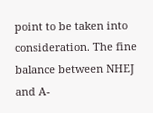point to be taken into consideration. The fine balance between NHEJ and A-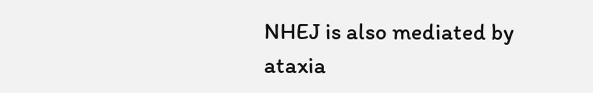NHEJ is also mediated by ataxia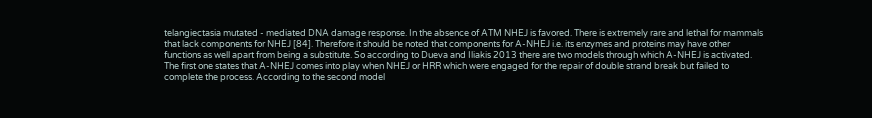telangiectasia mutated - mediated DNA damage response. In the absence of ATM NHEJ is favored. There is extremely rare and lethal for mammals that lack components for NHEJ [84]. Therefore it should be noted that components for A-NHEJ i.e. its enzymes and proteins may have other functions as well apart from being a substitute. So according to Dueva and Iliakis 2013 there are two models through which A-NHEJ is activated. The first one states that A-NHEJ comes into play when NHEJ or HRR which were engaged for the repair of double strand break but failed to complete the process. According to the second model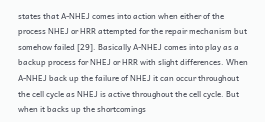states that A-NHEJ comes into action when either of the process NHEJ or HRR attempted for the repair mechanism but somehow failed [29]. Basically A-NHEJ comes into play as a backup process for NHEJ or HRR with slight differences. When A-NHEJ back up the failure of NHEJ it can occur throughout the cell cycle as NHEJ is active throughout the cell cycle. But when it backs up the shortcomings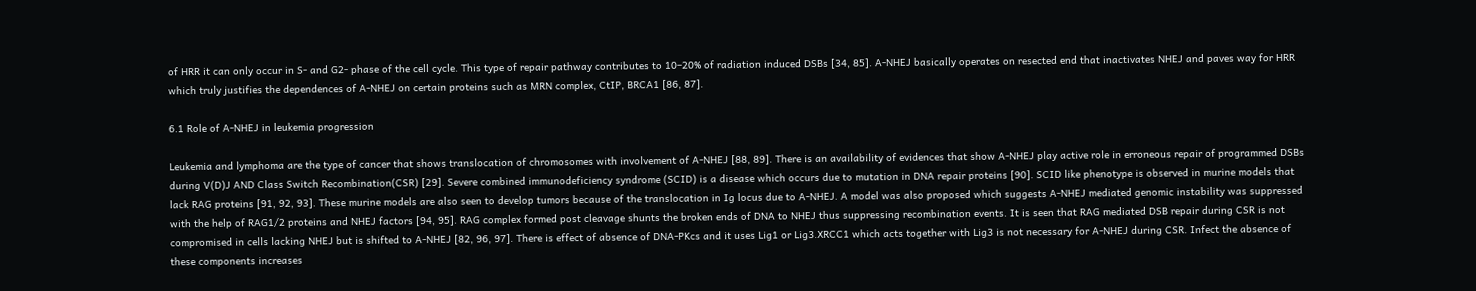of HRR it can only occur in S- and G2- phase of the cell cycle. This type of repair pathway contributes to 10–20% of radiation induced DSBs [34, 85]. A-NHEJ basically operates on resected end that inactivates NHEJ and paves way for HRR which truly justifies the dependences of A-NHEJ on certain proteins such as MRN complex, CtIP, BRCA1 [86, 87].

6.1 Role of A-NHEJ in leukemia progression

Leukemia and lymphoma are the type of cancer that shows translocation of chromosomes with involvement of A-NHEJ [88, 89]. There is an availability of evidences that show A-NHEJ play active role in erroneous repair of programmed DSBs during V(D)J AND Class Switch Recombination(CSR) [29]. Severe combined immunodeficiency syndrome (SCID) is a disease which occurs due to mutation in DNA repair proteins [90]. SCID like phenotype is observed in murine models that lack RAG proteins [91, 92, 93]. These murine models are also seen to develop tumors because of the translocation in Ig locus due to A-NHEJ. A model was also proposed which suggests A-NHEJ mediated genomic instability was suppressed with the help of RAG1/2 proteins and NHEJ factors [94, 95]. RAG complex formed post cleavage shunts the broken ends of DNA to NHEJ thus suppressing recombination events. It is seen that RAG mediated DSB repair during CSR is not compromised in cells lacking NHEJ but is shifted to A-NHEJ [82, 96, 97]. There is effect of absence of DNA-PKcs and it uses Lig1 or Lig3.XRCC1 which acts together with Lig3 is not necessary for A-NHEJ during CSR. Infect the absence of these components increases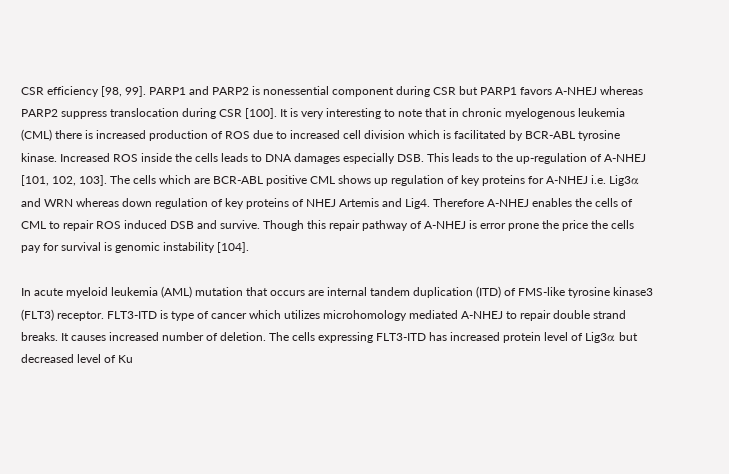CSR efficiency [98, 99]. PARP1 and PARP2 is nonessential component during CSR but PARP1 favors A-NHEJ whereas PARP2 suppress translocation during CSR [100]. It is very interesting to note that in chronic myelogenous leukemia (CML) there is increased production of ROS due to increased cell division which is facilitated by BCR-ABL tyrosine kinase. Increased ROS inside the cells leads to DNA damages especially DSB. This leads to the up-regulation of A-NHEJ [101, 102, 103]. The cells which are BCR-ABL positive CML shows up regulation of key proteins for A-NHEJ i.e. Lig3α and WRN whereas down regulation of key proteins of NHEJ Artemis and Lig4. Therefore A-NHEJ enables the cells of CML to repair ROS induced DSB and survive. Though this repair pathway of A-NHEJ is error prone the price the cells pay for survival is genomic instability [104].

In acute myeloid leukemia (AML) mutation that occurs are internal tandem duplication (ITD) of FMS-like tyrosine kinase3 (FLT3) receptor. FLT3-ITD is type of cancer which utilizes microhomology mediated A-NHEJ to repair double strand breaks. It causes increased number of deletion. The cells expressing FLT3-ITD has increased protein level of Lig3α but decreased level of Ku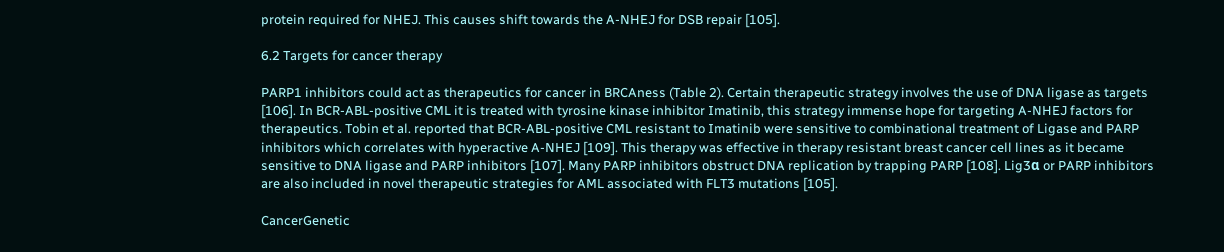protein required for NHEJ. This causes shift towards the A-NHEJ for DSB repair [105].

6.2 Targets for cancer therapy

PARP1 inhibitors could act as therapeutics for cancer in BRCAness (Table 2). Certain therapeutic strategy involves the use of DNA ligase as targets [106]. In BCR-ABL-positive CML it is treated with tyrosine kinase inhibitor Imatinib, this strategy immense hope for targeting A-NHEJ factors for therapeutics. Tobin et al. reported that BCR-ABL-positive CML resistant to Imatinib were sensitive to combinational treatment of Ligase and PARP inhibitors which correlates with hyperactive A-NHEJ [109]. This therapy was effective in therapy resistant breast cancer cell lines as it became sensitive to DNA ligase and PARP inhibitors [107]. Many PARP inhibitors obstruct DNA replication by trapping PARP [108]. Lig3α or PARP inhibitors are also included in novel therapeutic strategies for AML associated with FLT3 mutations [105].

CancerGenetic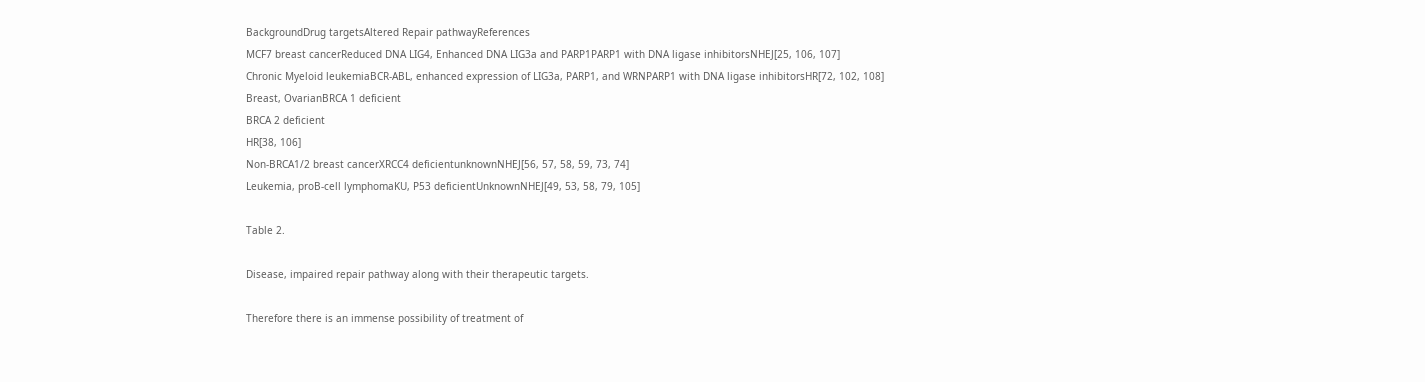BackgroundDrug targetsAltered Repair pathwayReferences
MCF7 breast cancerReduced DNA LIG4, Enhanced DNA LIG3a and PARP1PARP1 with DNA ligase inhibitorsNHEJ[25, 106, 107]
Chronic Myeloid leukemiaBCR-ABL, enhanced expression of LIG3a, PARP1, and WRNPARP1 with DNA ligase inhibitorsHR[72, 102, 108]
Breast, OvarianBRCA 1 deficient
BRCA 2 deficient
HR[38, 106]
Non-BRCA1/2 breast cancerXRCC4 deficientunknownNHEJ[56, 57, 58, 59, 73, 74]
Leukemia, proB-cell lymphomaKU, P53 deficientUnknownNHEJ[49, 53, 58, 79, 105]

Table 2.

Disease, impaired repair pathway along with their therapeutic targets.

Therefore there is an immense possibility of treatment of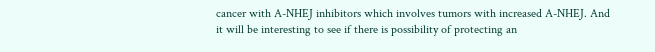cancer with A-NHEJ inhibitors which involves tumors with increased A-NHEJ. And it will be interesting to see if there is possibility of protecting an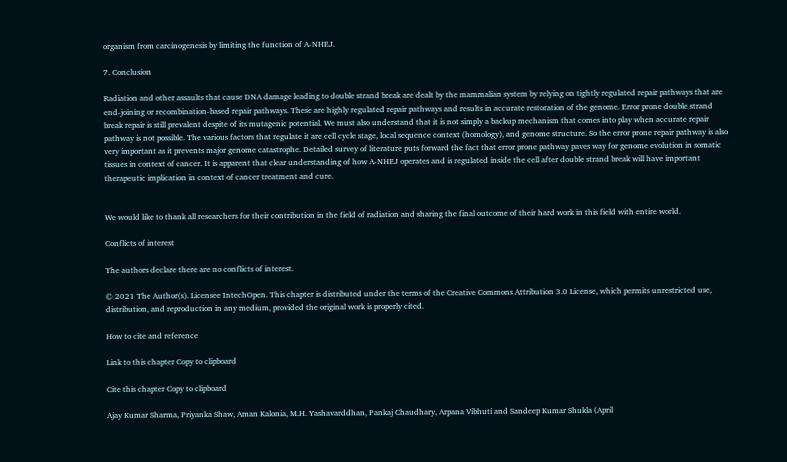organism from carcinogenesis by limiting the function of A-NHEJ.

7. Conclusion

Radiation and other assaults that cause DNA damage leading to double strand break are dealt by the mammalian system by relying on tightly regulated repair pathways that are end-joining or recombination-based repair pathways. These are highly regulated repair pathways and results in accurate restoration of the genome. Error prone double strand break repair is still prevalent despite of its mutagenic potential. We must also understand that it is not simply a backup mechanism that comes into play when accurate repair pathway is not possible. The various factors that regulate it are cell cycle stage, local sequence context (homology), and genome structure. So the error prone repair pathway is also very important as it prevents major genome catastrophe. Detailed survey of literature puts forward the fact that error prone pathway paves way for genome evolution in somatic tissues in context of cancer. It is apparent that clear understanding of how A-NHEJ operates and is regulated inside the cell after double strand break will have important therapeutic implication in context of cancer treatment and cure.


We would like to thank all researchers for their contribution in the field of radiation and sharing the final outcome of their hard work in this field with entire world.

Conflicts of interest

The authors declare there are no conflicts of interest.

© 2021 The Author(s). Licensee IntechOpen. This chapter is distributed under the terms of the Creative Commons Attribution 3.0 License, which permits unrestricted use, distribution, and reproduction in any medium, provided the original work is properly cited.

How to cite and reference

Link to this chapter Copy to clipboard

Cite this chapter Copy to clipboard

Ajay Kumar Sharma, Priyanka Shaw, Aman Kalonia, M.H. Yashavarddhan, Pankaj Chaudhary, Arpana Vibhuti and Sandeep Kumar Shukla (April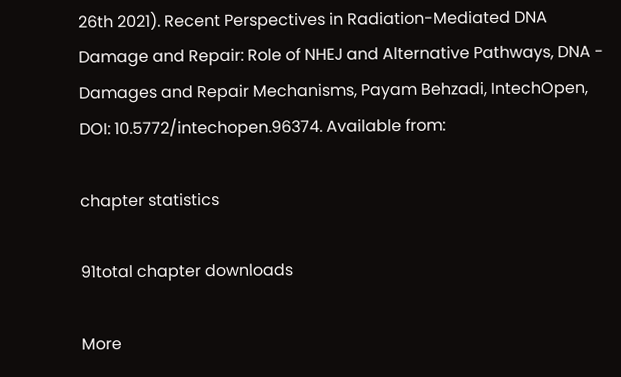26th 2021). Recent Perspectives in Radiation-Mediated DNA Damage and Repair: Role of NHEJ and Alternative Pathways, DNA - Damages and Repair Mechanisms, Payam Behzadi, IntechOpen, DOI: 10.5772/intechopen.96374. Available from:

chapter statistics

91total chapter downloads

More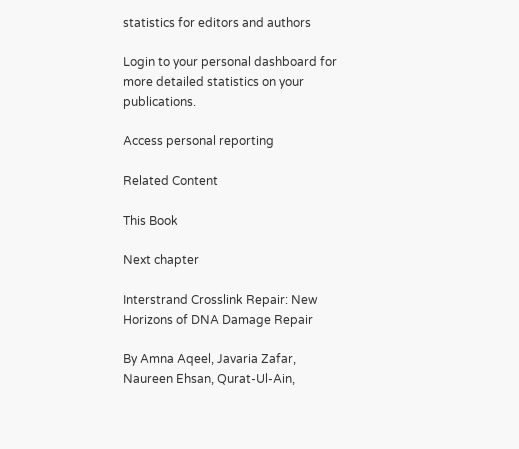statistics for editors and authors

Login to your personal dashboard for more detailed statistics on your publications.

Access personal reporting

Related Content

This Book

Next chapter

Interstrand Crosslink Repair: New Horizons of DNA Damage Repair

By Amna Aqeel, Javaria Zafar, Naureen Ehsan, Qurat-Ul-Ain,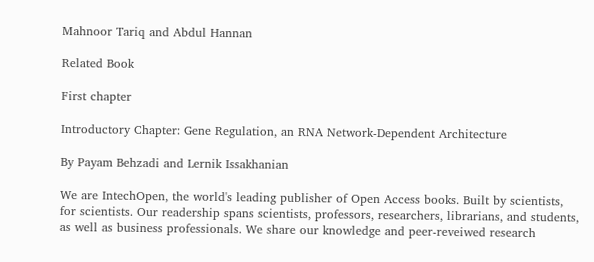Mahnoor Tariq and Abdul Hannan

Related Book

First chapter

Introductory Chapter: Gene Regulation, an RNA Network-Dependent Architecture

By Payam Behzadi and Lernik Issakhanian

We are IntechOpen, the world's leading publisher of Open Access books. Built by scientists, for scientists. Our readership spans scientists, professors, researchers, librarians, and students, as well as business professionals. We share our knowledge and peer-reveiwed research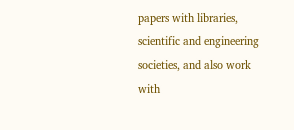papers with libraries, scientific and engineering societies, and also work with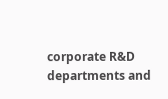corporate R&D departments and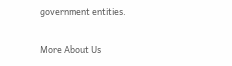government entities.

More About Us